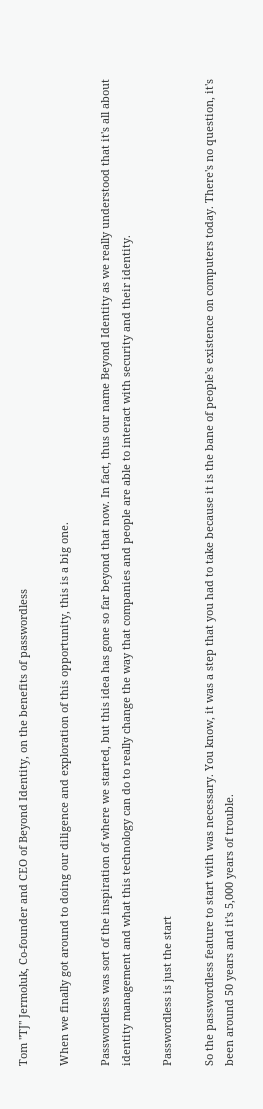Tom "TJ" Jermoluk, Co-founder and CEO of Beyond Identity, on the benefits of passwordless

When we finally got around to doing our diligence and exploration of this opportunity, this is a big one.

Passwordless was sort of the inspiration of where we started, but this idea has gone so far beyond that now. In fact, thus our name Beyond Identity as we really understood that it's all about identity management and what this technology can do to really change the way that companies and people are able to interact with security and their identity.

Passwordless is just the start

So the passwordless feature to start with was necessary. You know, it was a step that you had to take because it is the bane of people's existence on computers today. There's no question, it's been around 50 years and it's 5,000 years of trouble.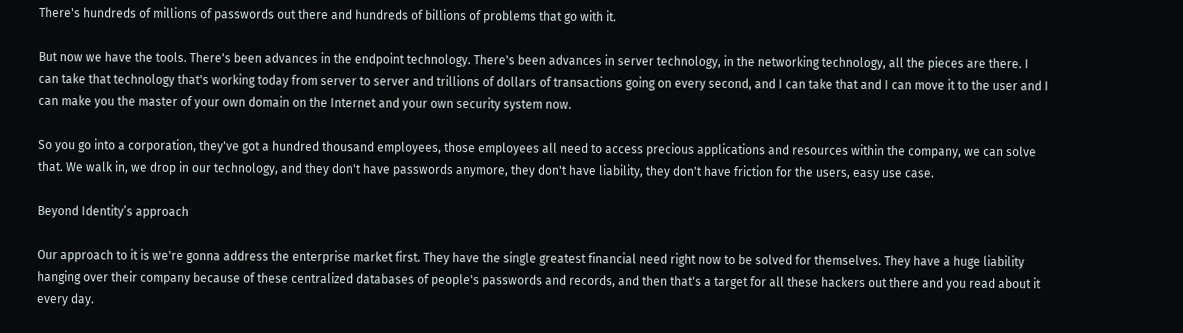There's hundreds of millions of passwords out there and hundreds of billions of problems that go with it.

But now we have the tools. There's been advances in the endpoint technology. There's been advances in server technology, in the networking technology, all the pieces are there. I can take that technology that's working today from server to server and trillions of dollars of transactions going on every second, and I can take that and I can move it to the user and I can make you the master of your own domain on the Internet and your own security system now.

So you go into a corporation, they've got a hundred thousand employees, those employees all need to access precious applications and resources within the company, we can solve that. We walk in, we drop in our technology, and they don't have passwords anymore, they don't have liability, they don't have friction for the users, easy use case.

Beyond Identity’s approach

Our approach to it is we're gonna address the enterprise market first. They have the single greatest financial need right now to be solved for themselves. They have a huge liability hanging over their company because of these centralized databases of people's passwords and records, and then that's a target for all these hackers out there and you read about it every day.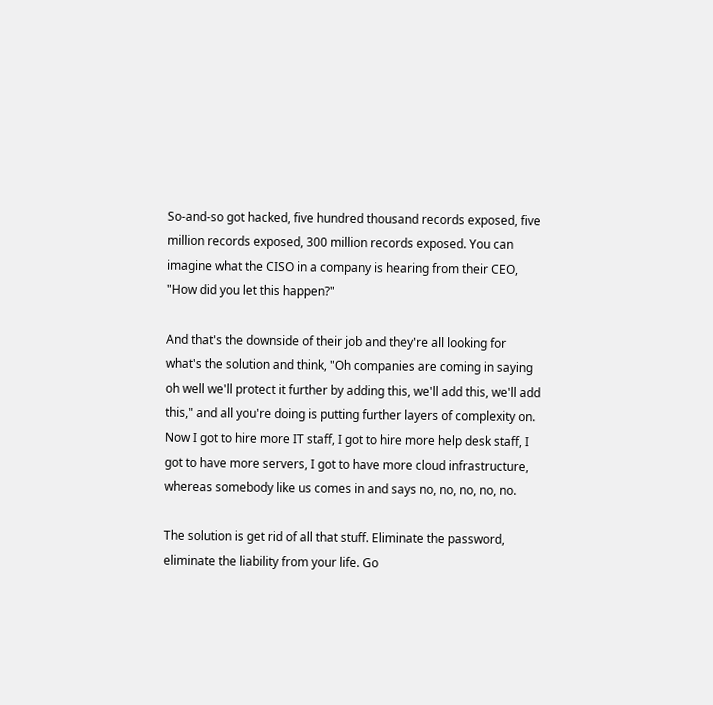So-and-so got hacked, five hundred thousand records exposed, five million records exposed, 300 million records exposed. You can imagine what the CISO in a company is hearing from their CEO, "How did you let this happen?"

And that's the downside of their job and they're all looking for what's the solution and think, "Oh companies are coming in saying oh well we'll protect it further by adding this, we'll add this, we'll add this," and all you're doing is putting further layers of complexity on. Now I got to hire more IT staff, I got to hire more help desk staff, I got to have more servers, I got to have more cloud infrastructure, whereas somebody like us comes in and says no, no, no, no, no.

The solution is get rid of all that stuff. Eliminate the password, eliminate the liability from your life. Go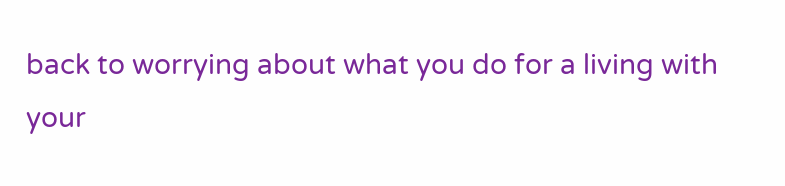back to worrying about what you do for a living with your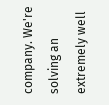company. We're solving an extremely well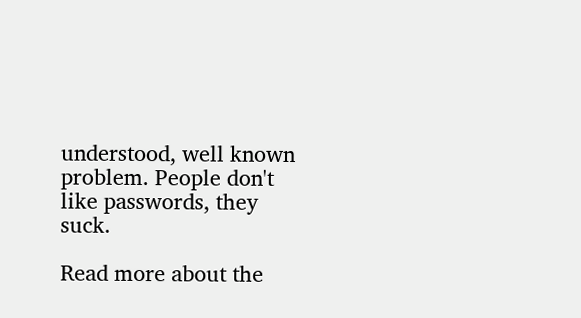understood, well known problem. People don't like passwords, they suck.

Read more about the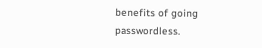benefits of going passwordless.